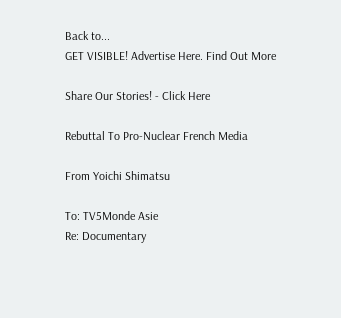Back to...
GET VISIBLE! Advertise Here. Find Out More

Share Our Stories! - Click Here

Rebuttal To Pro-Nuclear French Media

From Yoichi Shimatsu

To: TV5Monde Asie
Re: Documentary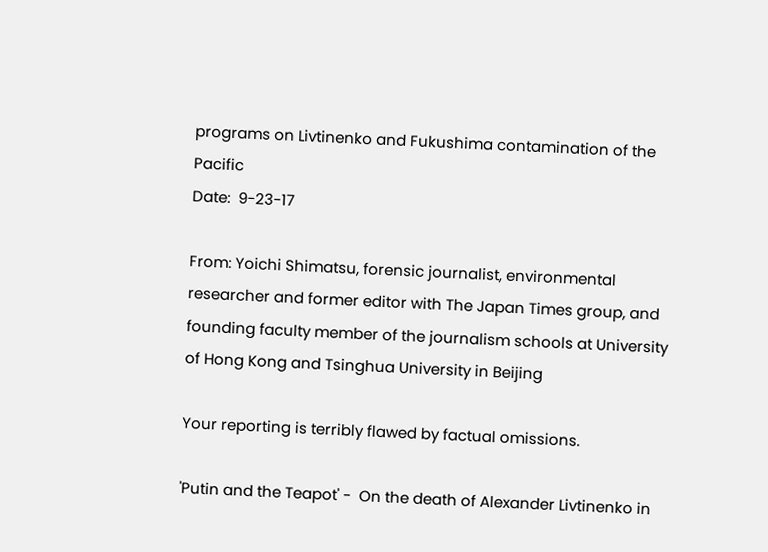programs on Livtinenko and Fukushima contamination of the Pacific
Date:  9-23-17

From: Yoichi Shimatsu, forensic journalist, environmental researcher and former editor with The Japan Times group, and founding faculty member of the journalism schools at University of Hong Kong and Tsinghua University in Beijing

Your reporting is terribly flawed by factual omissions.

'Putin and the Teapot' -  On the death of Alexander Livtinenko in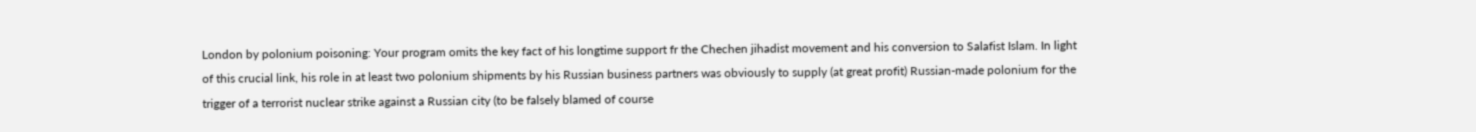London by polonium poisoning: Your program omits the key fact of his longtime support fr the Chechen jihadist movement and his conversion to Salafist Islam. In light of this crucial link, his role in at least two polonium shipments by his Russian business partners was obviously to supply (at great profit) Russian-made polonium for the trigger of a terrorist nuclear strike against a Russian city (to be falsely blamed of course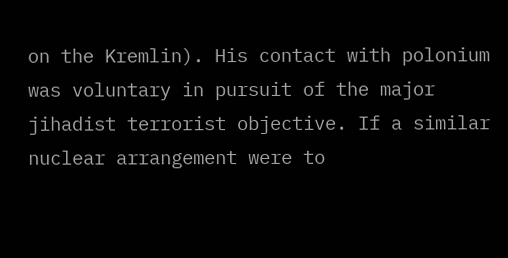on the Kremlin). His contact with polonium was voluntary in pursuit of the major jihadist terrorist objective. If a similar nuclear arrangement were to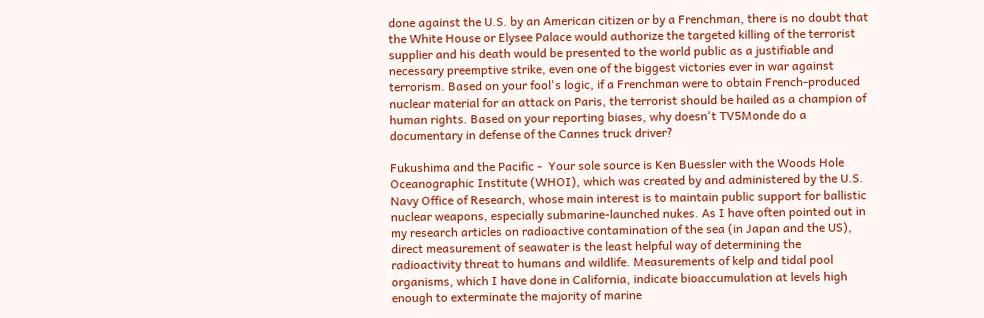done against the U.S. by an American citizen or by a Frenchman, there is no doubt that the White House or Elysee Palace would authorize the targeted killing of the terrorist supplier and his death would be presented to the world public as a justifiable and necessary preemptive strike, even one of the biggest victories ever in war against terrorism. Based on your fool's logic, if a Frenchman were to obtain French-produced nuclear material for an attack on Paris, the terrorist should be hailed as a champion of human rights. Based on your reporting biases, why doesn't TV5Monde do a documentary in defense of the Cannes truck driver?

Fukushima and the Pacific -  Your sole source is Ken Buessler with the Woods Hole Oceanographic Institute (WHOI), which was created by and administered by the U.S. Navy Office of Research, whose main interest is to maintain public support for ballistic nuclear weapons, especially submarine-launched nukes. As I have often pointed out in my research articles on radioactive contamination of the sea (in Japan and the US), direct measurement of seawater is the least helpful way of determining the radioactivity threat to humans and wildlife. Measurements of kelp and tidal pool organisms, which I have done in California, indicate bioaccumulation at levels high enough to exterminate the majority of marine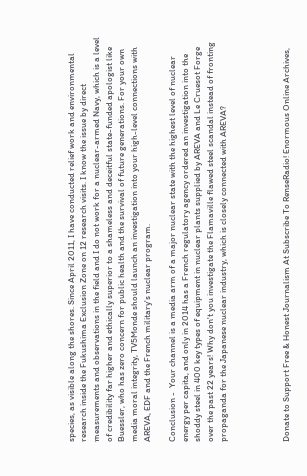species, as visible along the shores. Since April 2011, I have conducted relief work and environmental research inside the Fukushima Exclusion Zone on 12 research visits. I know the issue by direct measurements and observations in the field and I do not work for a nuclear-armed Navy, which is a level of credibility far higher and ethically superior to a shameless and deceitful state-funded apologist like Buessler, who has zero concern for public health and the survival of future generations. For your own media moral integrity, TV5Monde should launch an investigation into your high-level connections with AREVA, EDF and the French military's nuclear program.

Conclusion -  Your channel is a media arm of a major nuclear state with the highest level of nuclear energy per capita, and only in 2014 has a French regulatory agency ordered an investigation into the shoddy steel in 400 key types of equipment in nuclear plants supplied by AREVA and Le Cruesot Forge over the past 22 years! Why don't you investigate the Flamaville flawed steel scandal instead of fronting propaganda for the Japanese nuclear industry, which is closely connected with AREVA?




Donate to Support Free & Honest Journalism At Subscribe To RenseRadio! Enormous Online Archives,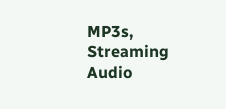MP3s, Streaming Audio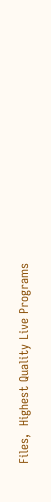Files,  Highest Quality Live Programs